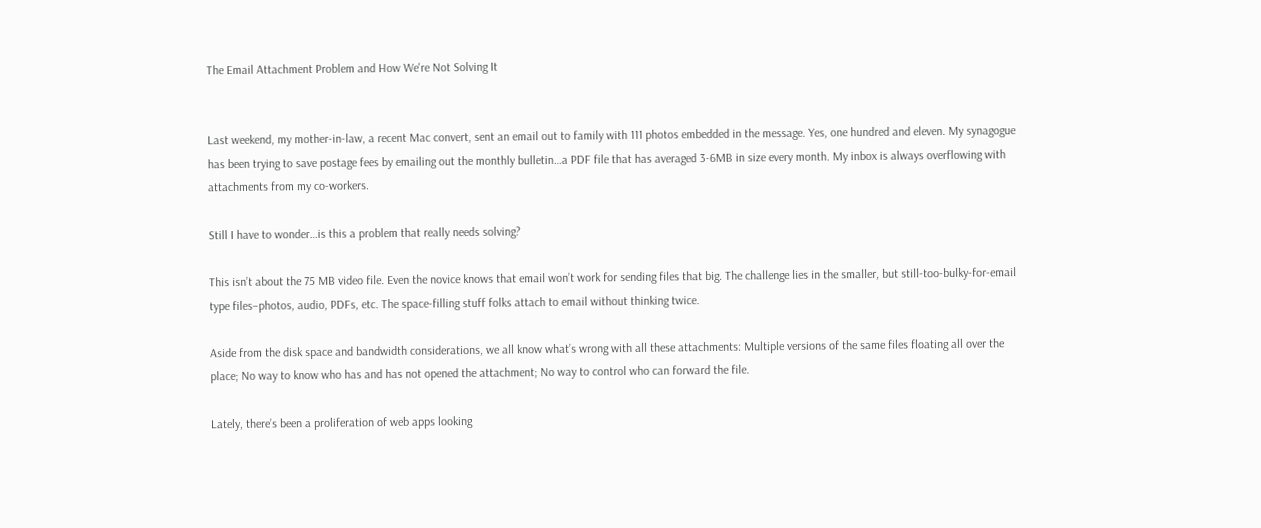The Email Attachment Problem and How We're Not Solving It


Last weekend, my mother-in-law, a recent Mac convert, sent an email out to family with 111 photos embedded in the message. Yes, one hundred and eleven. My synagogue has been trying to save postage fees by emailing out the monthly bulletin…a PDF file that has averaged 3-6MB in size every month. My inbox is always overflowing with attachments from my co-workers.

Still I have to wonder…is this a problem that really needs solving?

This isn’t about the 75 MB video file. Even the novice knows that email won’t work for sending files that big. The challenge lies in the smaller, but still-too-bulky-for-email type files–photos, audio, PDFs, etc. The space-filling stuff folks attach to email without thinking twice.

Aside from the disk space and bandwidth considerations, we all know what’s wrong with all these attachments: Multiple versions of the same files floating all over the place; No way to know who has and has not opened the attachment; No way to control who can forward the file.

Lately, there’s been a proliferation of web apps looking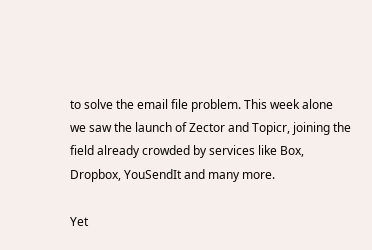to solve the email file problem. This week alone we saw the launch of Zector and Topicr, joining the field already crowded by services like Box, Dropbox, YouSendIt and many more.

Yet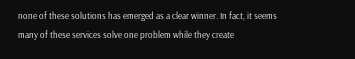none of these solutions has emerged as a clear winner. In fact, it seems many of these services solve one problem while they create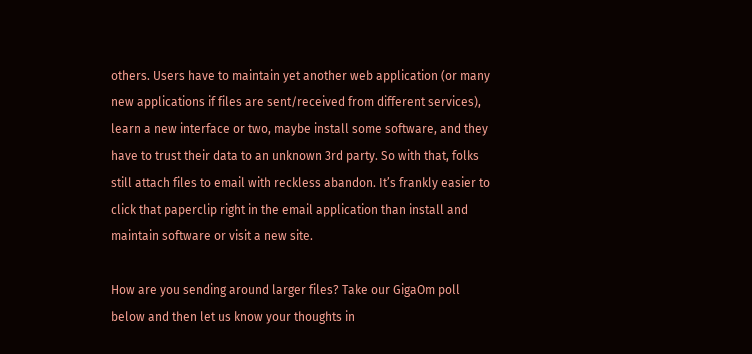others. Users have to maintain yet another web application (or many new applications if files are sent/received from different services), learn a new interface or two, maybe install some software, and they have to trust their data to an unknown 3rd party. So with that, folks still attach files to email with reckless abandon. It’s frankly easier to click that paperclip right in the email application than install and maintain software or visit a new site.

How are you sending around larger files? Take our GigaOm poll below and then let us know your thoughts in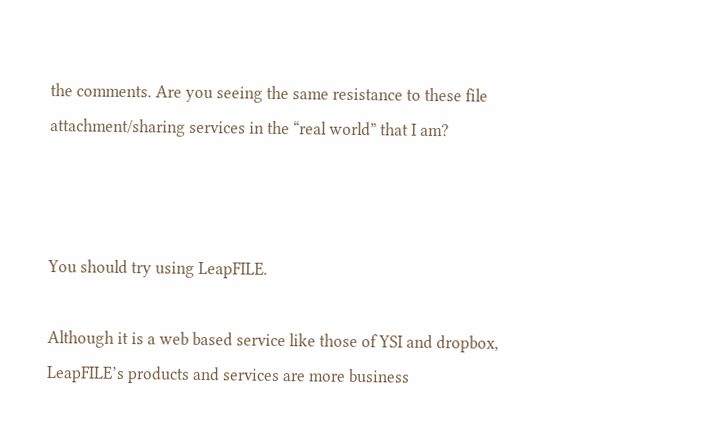the comments. Are you seeing the same resistance to these file attachment/sharing services in the “real world” that I am?



You should try using LeapFILE.

Although it is a web based service like those of YSI and dropbox, LeapFILE’s products and services are more business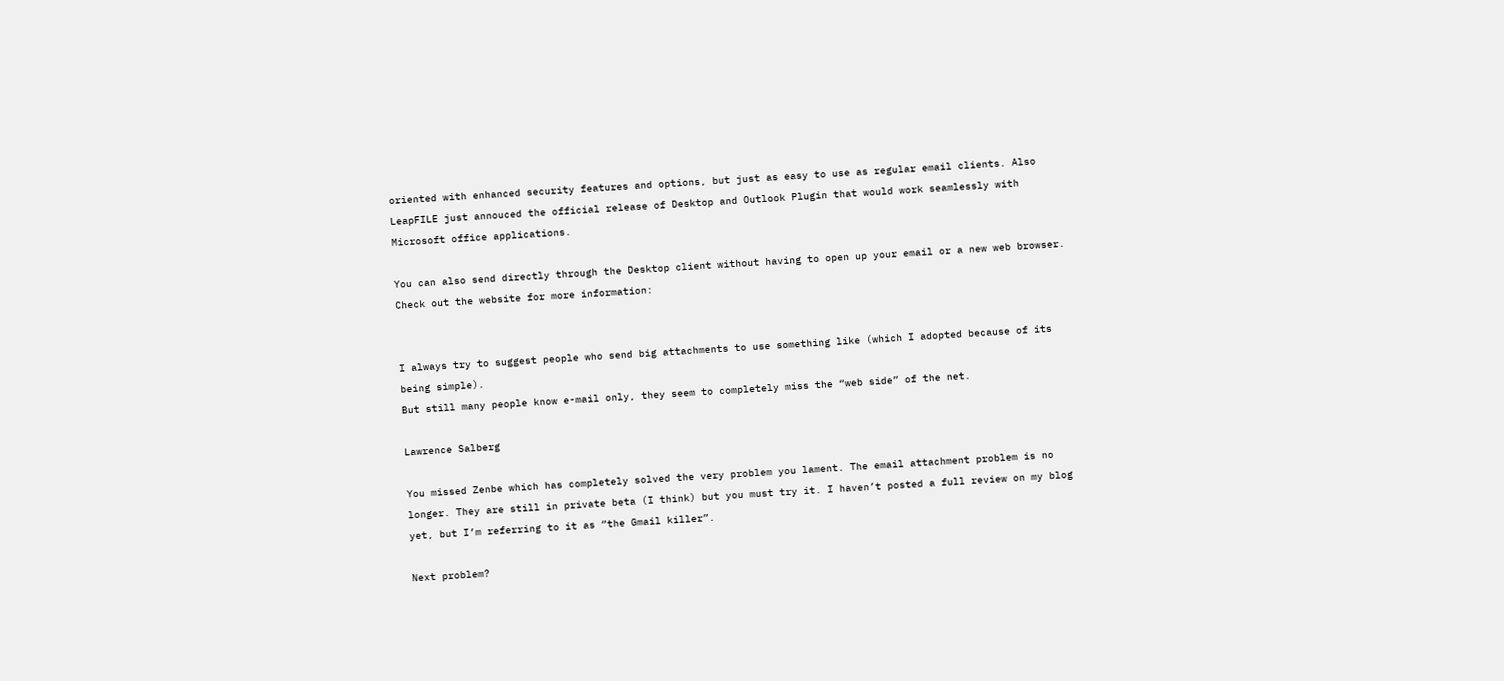oriented with enhanced security features and options, but just as easy to use as regular email clients. Also LeapFILE just annouced the official release of Desktop and Outlook Plugin that would work seamlessly with Microsoft office applications.

You can also send directly through the Desktop client without having to open up your email or a new web browser. Check out the website for more information:


I always try to suggest people who send big attachments to use something like (which I adopted because of its being simple).
But still many people know e-mail only, they seem to completely miss the “web side” of the net.

Lawrence Salberg

You missed Zenbe which has completely solved the very problem you lament. The email attachment problem is no longer. They are still in private beta (I think) but you must try it. I haven’t posted a full review on my blog yet, but I’m referring to it as “the Gmail killer”.

Next problem?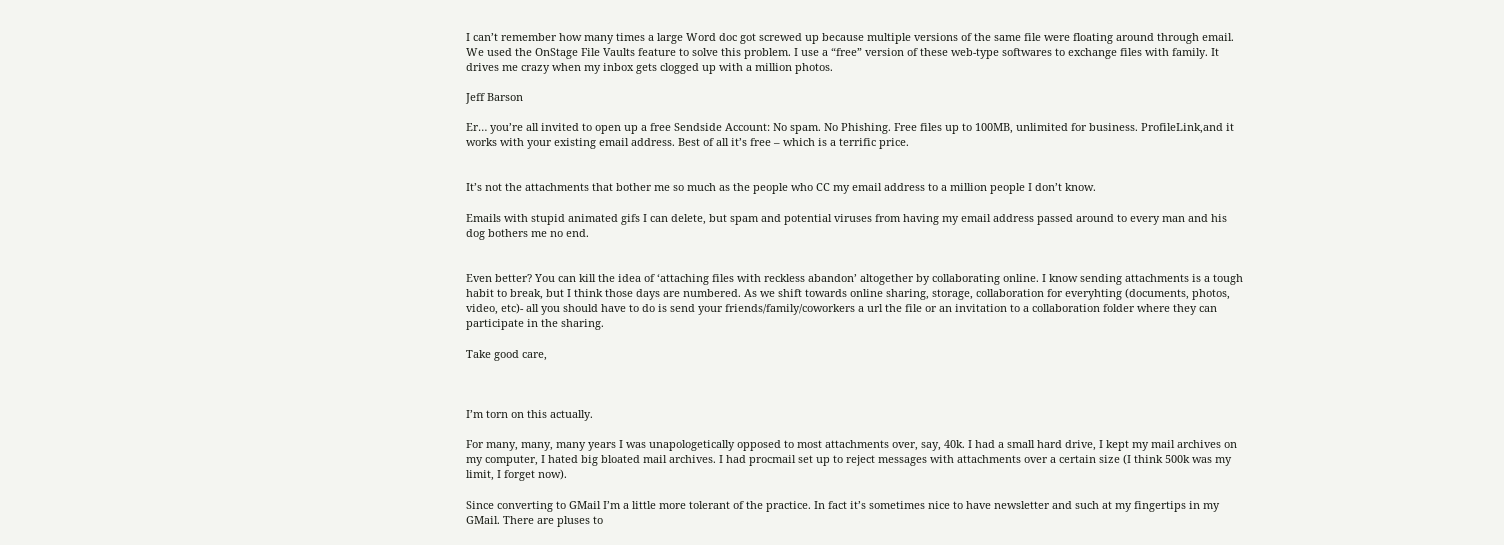I can’t remember how many times a large Word doc got screwed up because multiple versions of the same file were floating around through email. We used the OnStage File Vaults feature to solve this problem. I use a “free” version of these web-type softwares to exchange files with family. It drives me crazy when my inbox gets clogged up with a million photos.

Jeff Barson

Er… you’re all invited to open up a free Sendside Account: No spam. No Phishing. Free files up to 100MB, unlimited for business. ProfileLink,and it works with your existing email address. Best of all it’s free – which is a terrific price.


It’s not the attachments that bother me so much as the people who CC my email address to a million people I don’t know.

Emails with stupid animated gifs I can delete, but spam and potential viruses from having my email address passed around to every man and his dog bothers me no end.


Even better? You can kill the idea of ‘attaching files with reckless abandon’ altogether by collaborating online. I know sending attachments is a tough habit to break, but I think those days are numbered. As we shift towards online sharing, storage, collaboration for everyhting (documents, photos, video, etc)- all you should have to do is send your friends/family/coworkers a url the file or an invitation to a collaboration folder where they can participate in the sharing.

Take good care,



I’m torn on this actually.

For many, many, many years I was unapologetically opposed to most attachments over, say, 40k. I had a small hard drive, I kept my mail archives on my computer, I hated big bloated mail archives. I had procmail set up to reject messages with attachments over a certain size (I think 500k was my limit, I forget now).

Since converting to GMail I’m a little more tolerant of the practice. In fact it’s sometimes nice to have newsletter and such at my fingertips in my GMail. There are pluses to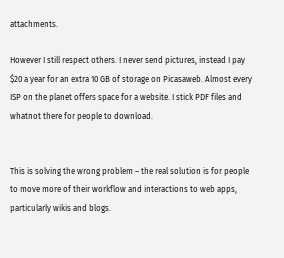attachments.

However I still respect others. I never send pictures, instead I pay $20 a year for an extra 10 GB of storage on Picasaweb. Almost every ISP on the planet offers space for a website. I stick PDF files and whatnot there for people to download.


This is solving the wrong problem – the real solution is for people to move more of their workflow and interactions to web apps, particularly wikis and blogs.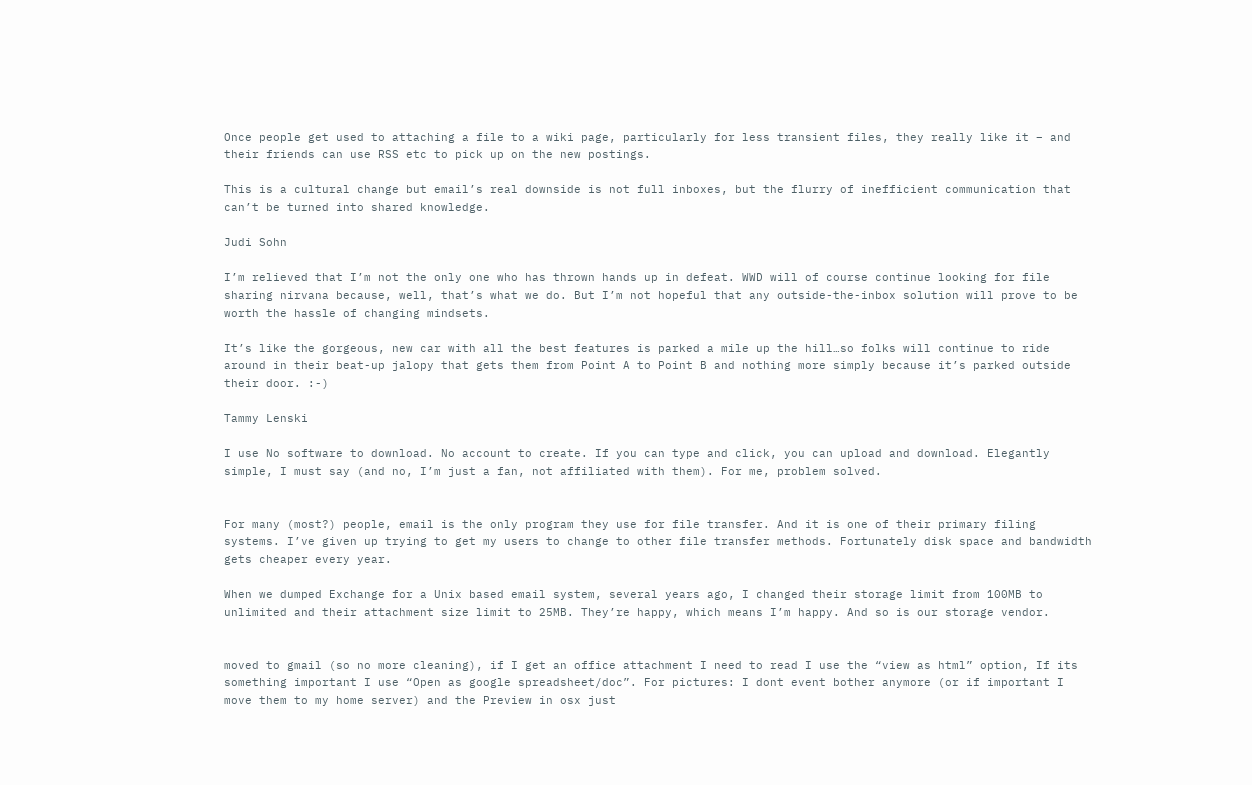Once people get used to attaching a file to a wiki page, particularly for less transient files, they really like it – and their friends can use RSS etc to pick up on the new postings.

This is a cultural change but email’s real downside is not full inboxes, but the flurry of inefficient communication that can’t be turned into shared knowledge.

Judi Sohn

I’m relieved that I’m not the only one who has thrown hands up in defeat. WWD will of course continue looking for file sharing nirvana because, well, that’s what we do. But I’m not hopeful that any outside-the-inbox solution will prove to be worth the hassle of changing mindsets.

It’s like the gorgeous, new car with all the best features is parked a mile up the hill…so folks will continue to ride around in their beat-up jalopy that gets them from Point A to Point B and nothing more simply because it’s parked outside their door. :-)

Tammy Lenski

I use No software to download. No account to create. If you can type and click, you can upload and download. Elegantly simple, I must say (and no, I’m just a fan, not affiliated with them). For me, problem solved.


For many (most?) people, email is the only program they use for file transfer. And it is one of their primary filing systems. I’ve given up trying to get my users to change to other file transfer methods. Fortunately disk space and bandwidth gets cheaper every year.

When we dumped Exchange for a Unix based email system, several years ago, I changed their storage limit from 100MB to unlimited and their attachment size limit to 25MB. They’re happy, which means I’m happy. And so is our storage vendor.


moved to gmail (so no more cleaning), if I get an office attachment I need to read I use the “view as html” option, If its something important I use “Open as google spreadsheet/doc”. For pictures: I dont event bother anymore (or if important I move them to my home server) and the Preview in osx just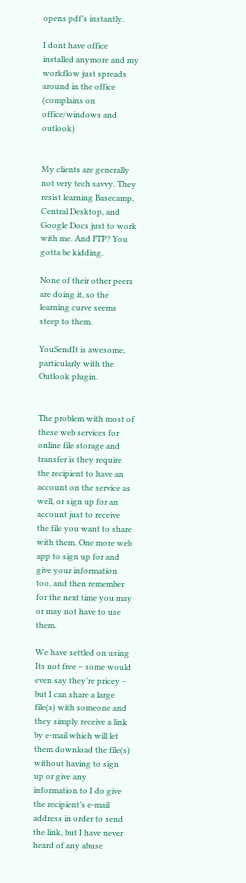opens pdf’s instantly.

I dont have office installed anymore and my workflow just spreads around in the office (complains on office/windows and outlook)


My clients are generally not very tech savvy. They resist learning Basecamp, Central Desktop, and Google Docs just to work with me. And FTP? You gotta be kidding.

None of their other peers are doing it, so the learning curve seems steep to them.

YouSendIt is awesome, particularly with the Outlook plugin.


The problem with most of these web services for online file storage and transfer is they require the recipient to have an account on the service as well, or sign up for an account just to receive the file you want to share with them. One more web app to sign up for and give your information too, and then remember for the next time you may or may not have to use them.

We have settled on using Its not free – some would even say they’re pricey – but I can share a large file(s) with someone and they simply receive a link by e-mail which will let them download the file(s) without having to sign up or give any information to I do give the recipient’s e-mail address in order to send the link, but I have never heard of any abuse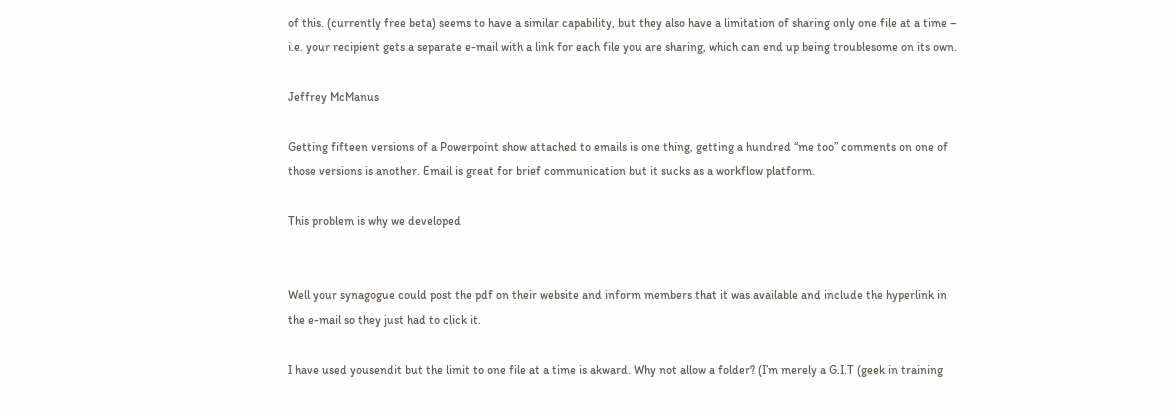of this. (currently free beta) seems to have a similar capability, but they also have a limitation of sharing only one file at a time – i.e. your recipient gets a separate e-mail with a link for each file you are sharing, which can end up being troublesome on its own.

Jeffrey McManus

Getting fifteen versions of a Powerpoint show attached to emails is one thing, getting a hundred “me too” comments on one of those versions is another. Email is great for brief communication but it sucks as a workflow platform.

This problem is why we developed


Well your synagogue could post the pdf on their website and inform members that it was available and include the hyperlink in the e-mail so they just had to click it.

I have used yousendit but the limit to one file at a time is akward. Why not allow a folder? (I’m merely a G.I.T (geek in training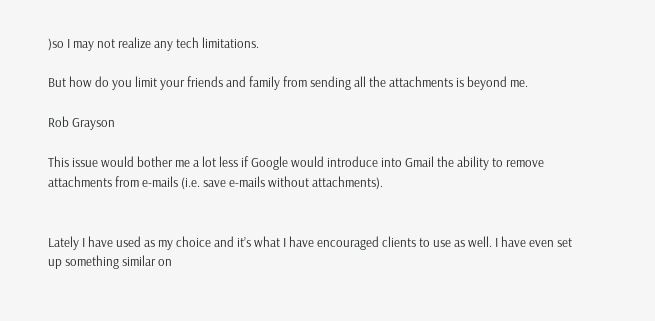)so I may not realize any tech limitations.

But how do you limit your friends and family from sending all the attachments is beyond me.

Rob Grayson

This issue would bother me a lot less if Google would introduce into Gmail the ability to remove attachments from e-mails (i.e. save e-mails without attachments).


Lately I have used as my choice and it’s what I have encouraged clients to use as well. I have even set up something similar on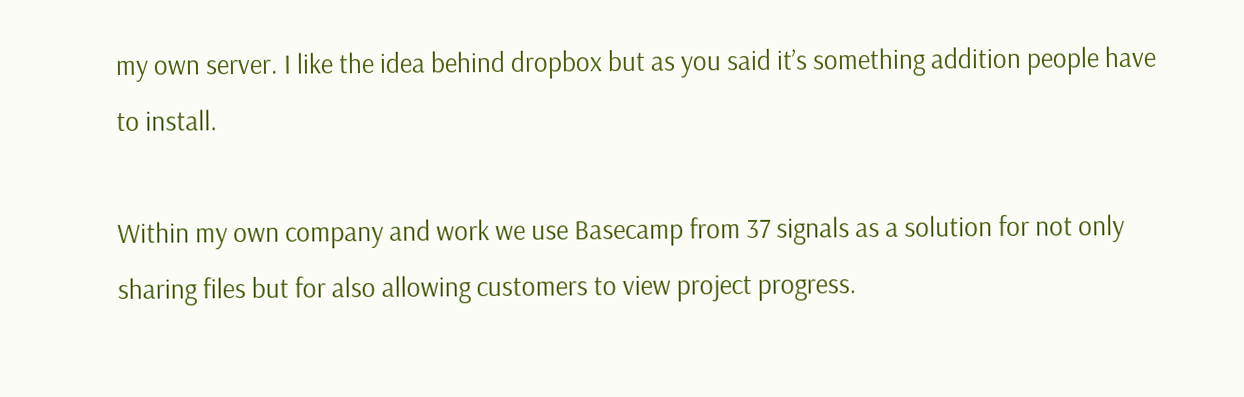my own server. I like the idea behind dropbox but as you said it’s something addition people have to install.

Within my own company and work we use Basecamp from 37 signals as a solution for not only sharing files but for also allowing customers to view project progress.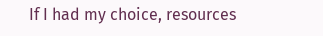If I had my choice, resources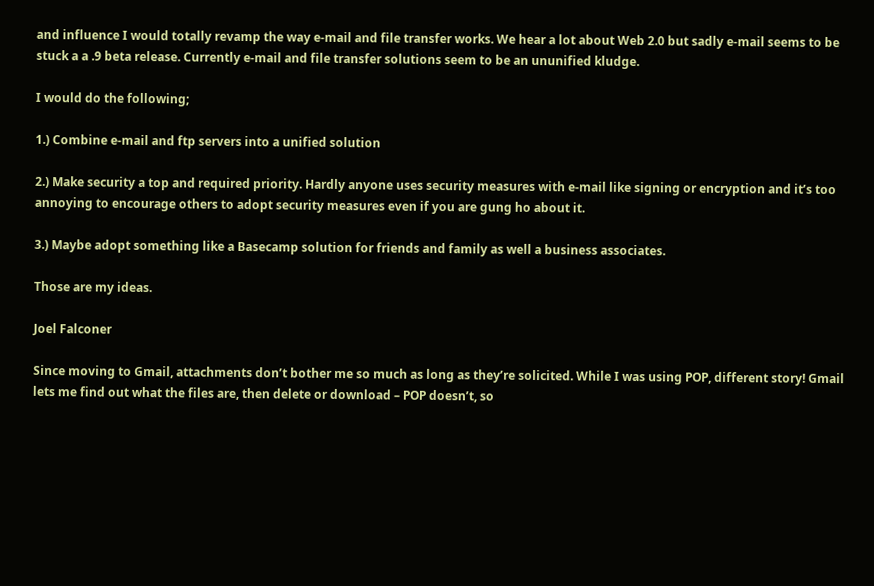and influence I would totally revamp the way e-mail and file transfer works. We hear a lot about Web 2.0 but sadly e-mail seems to be stuck a a .9 beta release. Currently e-mail and file transfer solutions seem to be an ununified kludge.

I would do the following;

1.) Combine e-mail and ftp servers into a unified solution

2.) Make security a top and required priority. Hardly anyone uses security measures with e-mail like signing or encryption and it’s too annoying to encourage others to adopt security measures even if you are gung ho about it.

3.) Maybe adopt something like a Basecamp solution for friends and family as well a business associates.

Those are my ideas.

Joel Falconer

Since moving to Gmail, attachments don’t bother me so much as long as they’re solicited. While I was using POP, different story! Gmail lets me find out what the files are, then delete or download – POP doesn’t, so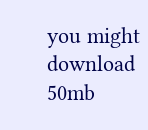you might download 50mb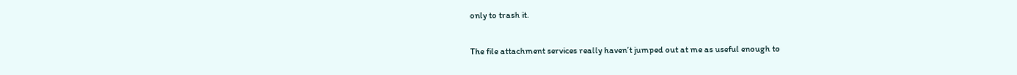only to trash it.

The file attachment services really haven’t jumped out at me as useful enough to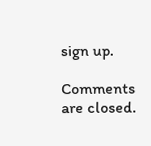sign up.

Comments are closed.